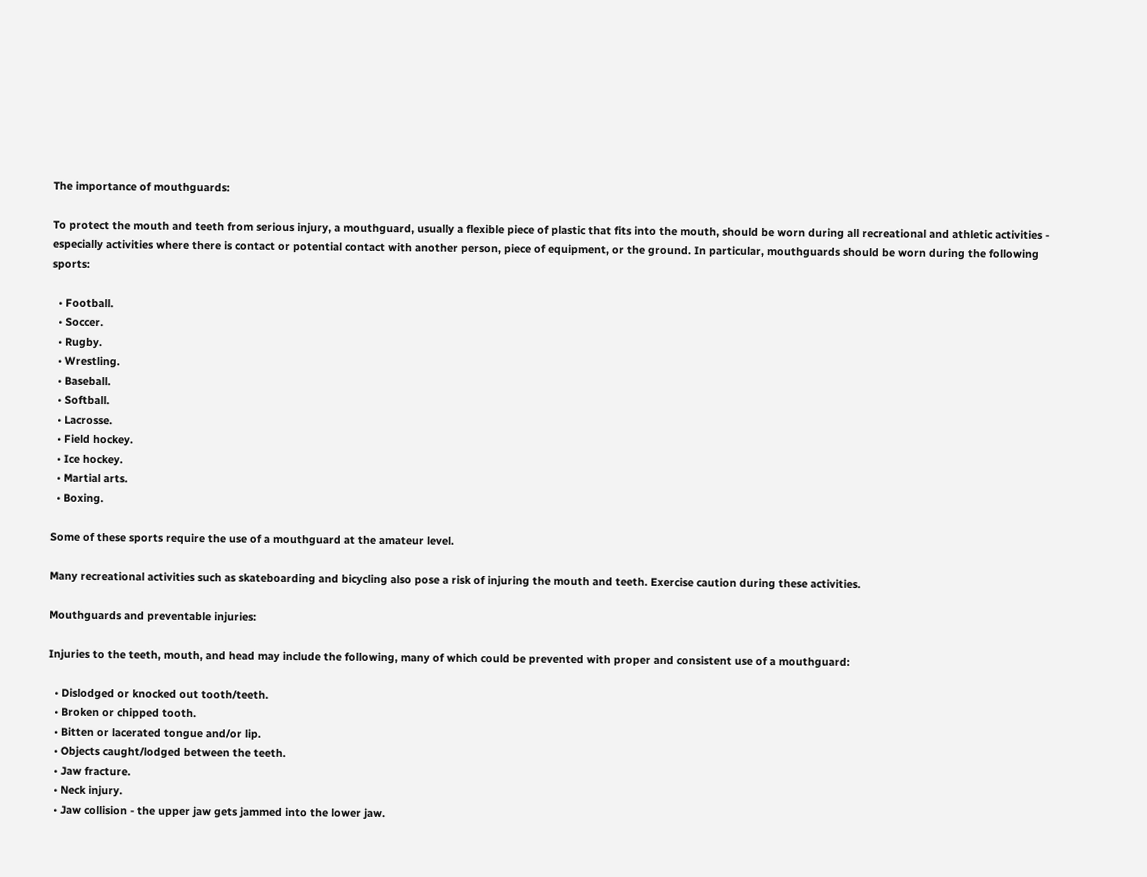The importance of mouthguards:

To protect the mouth and teeth from serious injury, a mouthguard, usually a flexible piece of plastic that fits into the mouth, should be worn during all recreational and athletic activities - especially activities where there is contact or potential contact with another person, piece of equipment, or the ground. In particular, mouthguards should be worn during the following sports:

  • Football.
  • Soccer.
  • Rugby.
  • Wrestling.
  • Baseball.
  • Softball.
  • Lacrosse.
  • Field hockey.
  • Ice hockey.
  • Martial arts.
  • Boxing.

Some of these sports require the use of a mouthguard at the amateur level.

Many recreational activities such as skateboarding and bicycling also pose a risk of injuring the mouth and teeth. Exercise caution during these activities.

Mouthguards and preventable injuries:

Injuries to the teeth, mouth, and head may include the following, many of which could be prevented with proper and consistent use of a mouthguard:

  • Dislodged or knocked out tooth/teeth.
  • Broken or chipped tooth.
  • Bitten or lacerated tongue and/or lip.
  • Objects caught/lodged between the teeth.
  • Jaw fracture.
  • Neck injury.
  • Jaw collision - the upper jaw gets jammed into the lower jaw.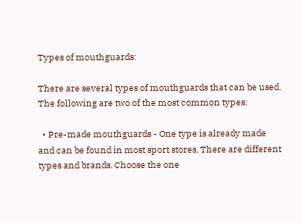Types of mouthguards:

There are several types of mouthguards that can be used. The following are two of the most common types:

  • Pre-made mouthguards - One type is already made and can be found in most sport stores. There are different types and brands. Choose the one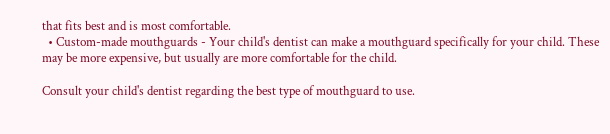that fits best and is most comfortable.
  • Custom-made mouthguards - Your child's dentist can make a mouthguard specifically for your child. These may be more expensive, but usually are more comfortable for the child.

Consult your child's dentist regarding the best type of mouthguard to use.